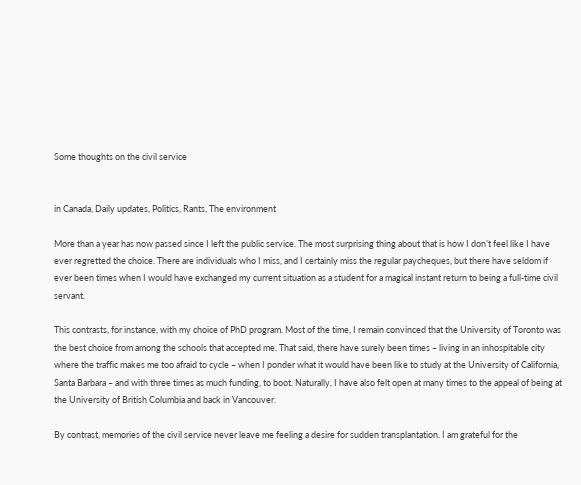Some thoughts on the civil service


in Canada, Daily updates, Politics, Rants, The environment

More than a year has now passed since I left the public service. The most surprising thing about that is how I don’t feel like I have ever regretted the choice. There are individuals who I miss, and I certainly miss the regular paycheques, but there have seldom if ever been times when I would have exchanged my current situation as a student for a magical instant return to being a full-time civil servant.

This contrasts, for instance, with my choice of PhD program. Most of the time, I remain convinced that the University of Toronto was the best choice from among the schools that accepted me. That said, there have surely been times – living in an inhospitable city where the traffic makes me too afraid to cycle – when I ponder what it would have been like to study at the University of California, Santa Barbara – and with three times as much funding, to boot. Naturally, I have also felt open at many times to the appeal of being at the University of British Columbia and back in Vancouver.

By contrast, memories of the civil service never leave me feeling a desire for sudden transplantation. I am grateful for the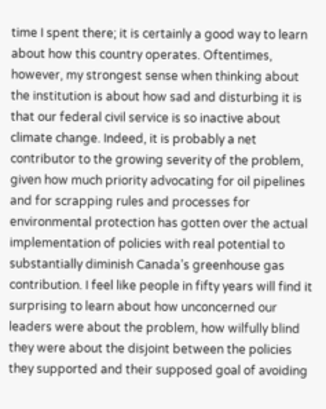time I spent there; it is certainly a good way to learn about how this country operates. Oftentimes, however, my strongest sense when thinking about the institution is about how sad and disturbing it is that our federal civil service is so inactive about climate change. Indeed, it is probably a net contributor to the growing severity of the problem, given how much priority advocating for oil pipelines and for scrapping rules and processes for environmental protection has gotten over the actual implementation of policies with real potential to substantially diminish Canada’s greenhouse gas contribution. I feel like people in fifty years will find it surprising to learn about how unconcerned our leaders were about the problem, how wilfully blind they were about the disjoint between the policies they supported and their supposed goal of avoiding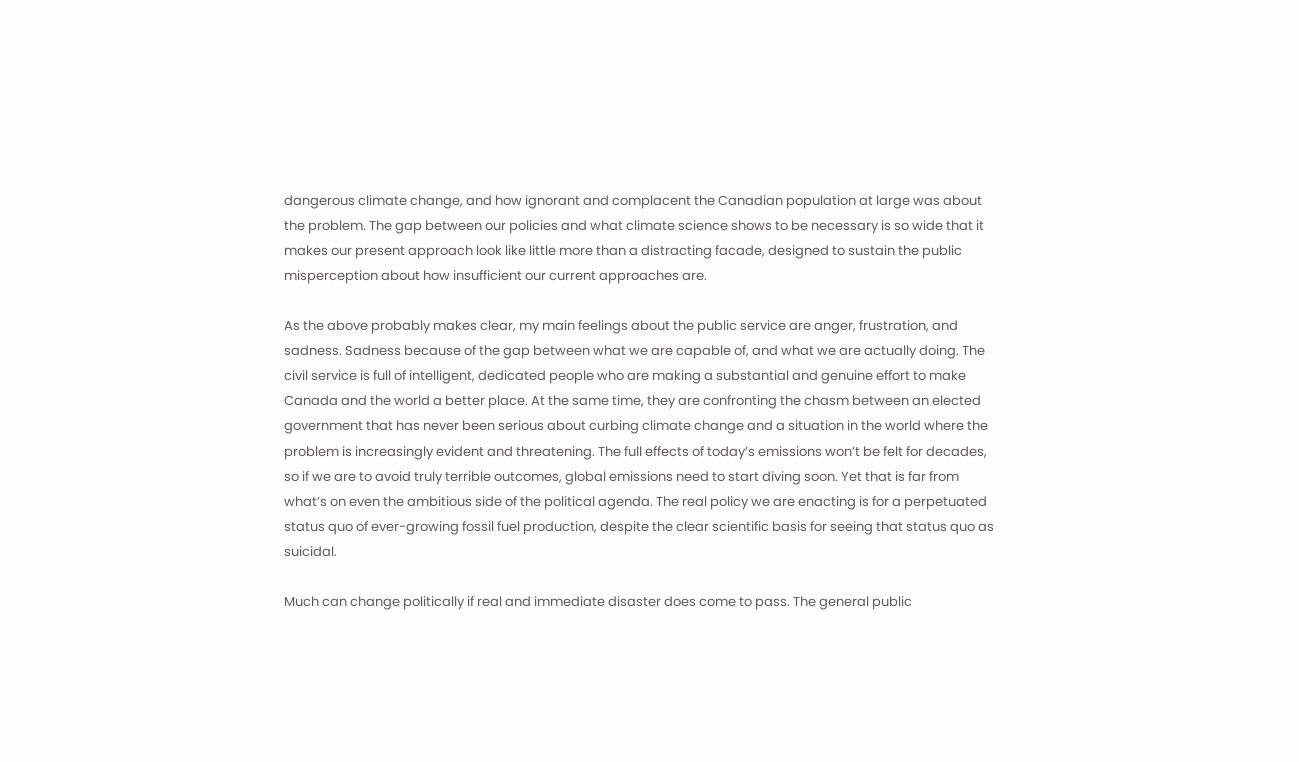dangerous climate change, and how ignorant and complacent the Canadian population at large was about the problem. The gap between our policies and what climate science shows to be necessary is so wide that it makes our present approach look like little more than a distracting facade, designed to sustain the public misperception about how insufficient our current approaches are.

As the above probably makes clear, my main feelings about the public service are anger, frustration, and sadness. Sadness because of the gap between what we are capable of, and what we are actually doing. The civil service is full of intelligent, dedicated people who are making a substantial and genuine effort to make Canada and the world a better place. At the same time, they are confronting the chasm between an elected government that has never been serious about curbing climate change and a situation in the world where the problem is increasingly evident and threatening. The full effects of today’s emissions won’t be felt for decades, so if we are to avoid truly terrible outcomes, global emissions need to start diving soon. Yet that is far from what’s on even the ambitious side of the political agenda. The real policy we are enacting is for a perpetuated status quo of ever-growing fossil fuel production, despite the clear scientific basis for seeing that status quo as suicidal.

Much can change politically if real and immediate disaster does come to pass. The general public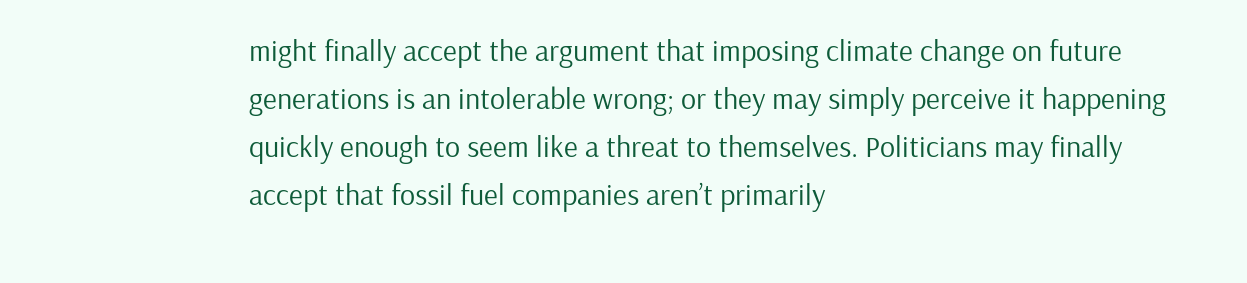might finally accept the argument that imposing climate change on future generations is an intolerable wrong; or they may simply perceive it happening quickly enough to seem like a threat to themselves. Politicians may finally accept that fossil fuel companies aren’t primarily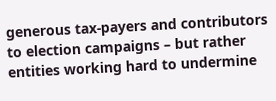generous tax-payers and contributors to election campaigns – but rather entities working hard to undermine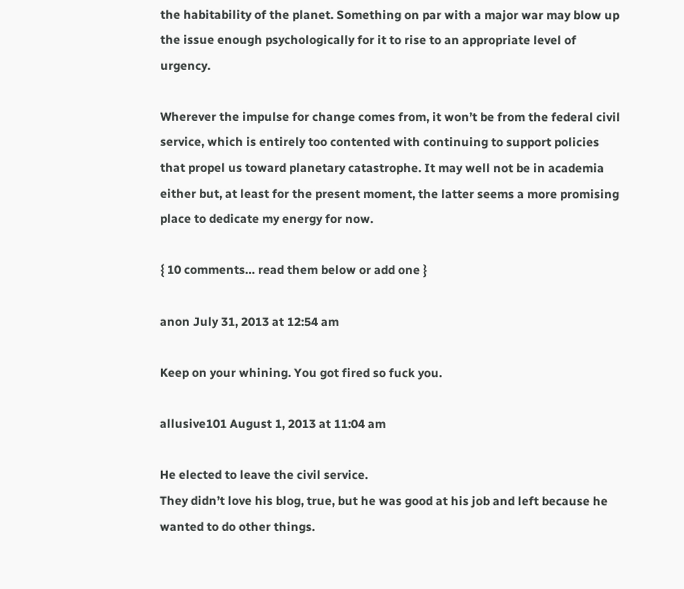the habitability of the planet. Something on par with a major war may blow up the issue enough psychologically for it to rise to an appropriate level of urgency.

Wherever the impulse for change comes from, it won’t be from the federal civil service, which is entirely too contented with continuing to support policies that propel us toward planetary catastrophe. It may well not be in academia either but, at least for the present moment, the latter seems a more promising place to dedicate my energy for now.

{ 10 comments… read them below or add one }

anon July 31, 2013 at 12:54 am

Keep on your whining. You got fired so fuck you.

allusive101 August 1, 2013 at 11:04 am

He elected to leave the civil service.
They didn’t love his blog, true, but he was good at his job and left because he wanted to do other things.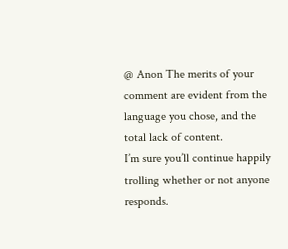@ Anon The merits of your comment are evident from the language you chose, and the total lack of content.
I’m sure you’ll continue happily trolling whether or not anyone responds.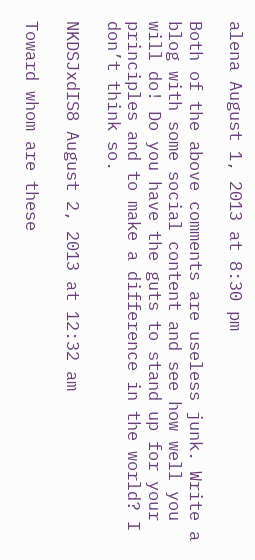alena August 1, 2013 at 8:30 pm

Both of the above comments are useless junk. Write a blog with some social content and see how well you will do! Do you have the guts to stand up for your principles and to make a difference in the world? I don’t think so.

NKDSJxdIS8 August 2, 2013 at 12:32 am

Toward whom are these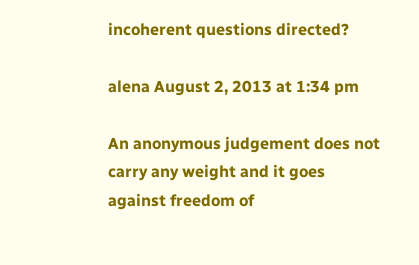incoherent questions directed?

alena August 2, 2013 at 1:34 pm

An anonymous judgement does not carry any weight and it goes against freedom of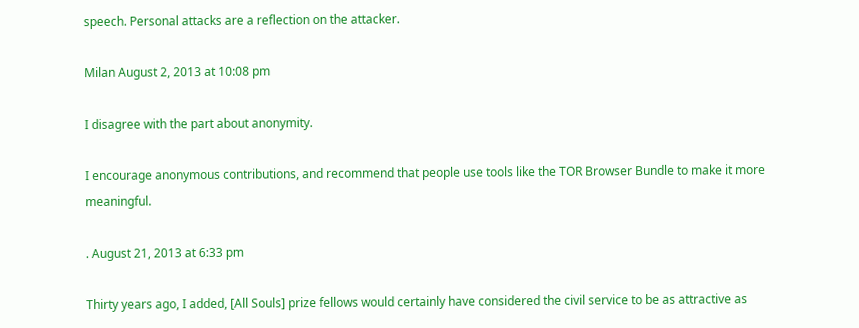speech. Personal attacks are a reflection on the attacker.

Milan August 2, 2013 at 10:08 pm

I disagree with the part about anonymity.

I encourage anonymous contributions, and recommend that people use tools like the TOR Browser Bundle to make it more meaningful.

. August 21, 2013 at 6:33 pm

Thirty years ago, I added, [All Souls] prize fellows would certainly have considered the civil service to be as attractive as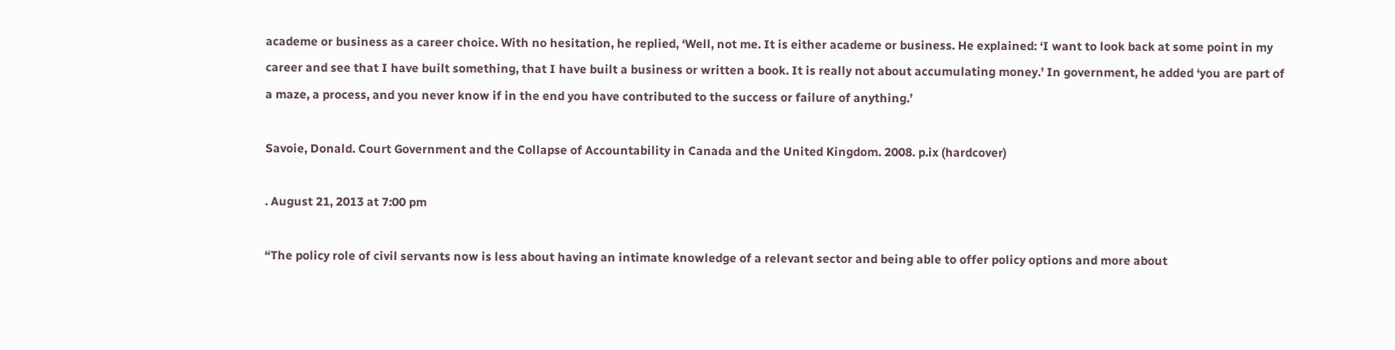academe or business as a career choice. With no hesitation, he replied, ‘Well, not me. It is either academe or business. He explained: ‘I want to look back at some point in my career and see that I have built something, that I have built a business or written a book. It is really not about accumulating money.’ In government, he added ‘you are part of a maze, a process, and you never know if in the end you have contributed to the success or failure of anything.’

Savoie, Donald. Court Government and the Collapse of Accountability in Canada and the United Kingdom. 2008. p.ix (hardcover)

. August 21, 2013 at 7:00 pm

“The policy role of civil servants now is less about having an intimate knowledge of a relevant sector and being able to offer policy options and more about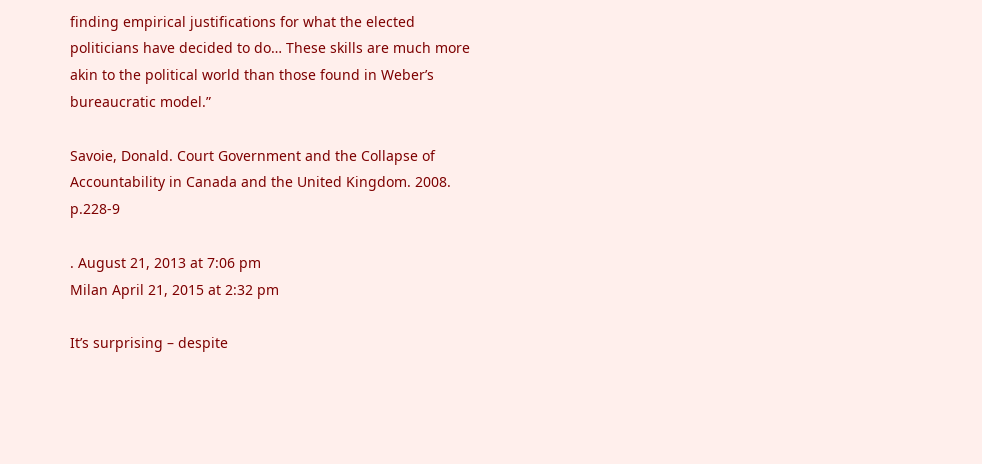finding empirical justifications for what the elected politicians have decided to do… These skills are much more akin to the political world than those found in Weber’s bureaucratic model.”

Savoie, Donald. Court Government and the Collapse of Accountability in Canada and the United Kingdom. 2008. p.228-9

. August 21, 2013 at 7:06 pm
Milan April 21, 2015 at 2:32 pm

It’s surprising – despite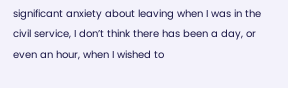significant anxiety about leaving when I was in the civil service, I don’t think there has been a day, or even an hour, when I wished to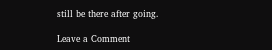still be there after going.

Leave a Comment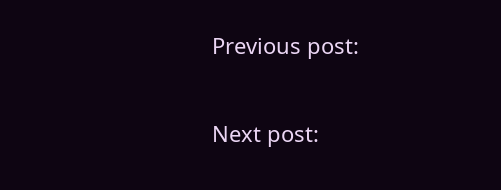Previous post:

Next post: